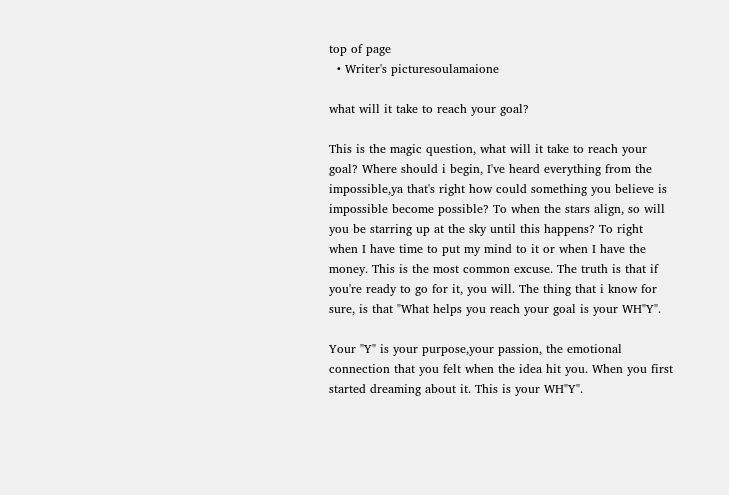top of page
  • Writer's picturesoulamaione

what will it take to reach your goal?

This is the magic question, what will it take to reach your goal? Where should i begin, I've heard everything from the impossible,ya that's right how could something you believe is impossible become possible? To when the stars align, so will you be starring up at the sky until this happens? To right when I have time to put my mind to it or when I have the money. This is the most common excuse. The truth is that if you're ready to go for it, you will. The thing that i know for sure, is that "What helps you reach your goal is your WH"Y".

Your "Y" is your purpose,your passion, the emotional connection that you felt when the idea hit you. When you first started dreaming about it. This is your WH"Y".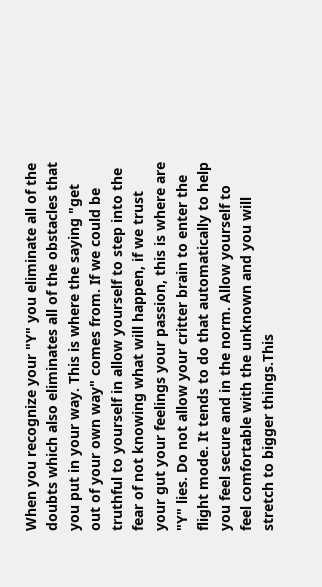When you recognize your "Y" you eliminate all of the doubts which also eliminates all of the obstacles that you put in your way. This is where the saying "get out of your own way" comes from. If we could be truthful to yourself in allow yourself to step into the fear of not knowing what will happen, if we trust your gut your feelings your passion, this is where are "Y" lies. Do not allow your critter brain to enter the flight mode. It tends to do that automatically to help you feel secure and in the norm. Allow yourself to feel comfortable with the unknown and you will stretch to bigger things.This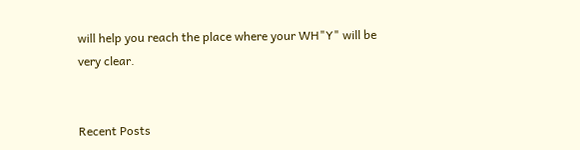will help you reach the place where your WH"Y" will be very clear.


Recent Posts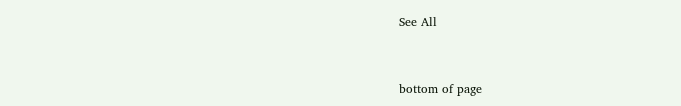See All


bottom of page